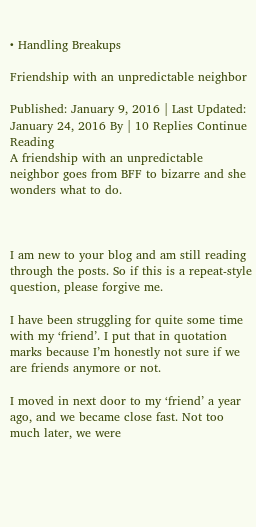• Handling Breakups

Friendship with an unpredictable neighbor

Published: January 9, 2016 | Last Updated: January 24, 2016 By | 10 Replies Continue Reading
A friendship with an unpredictable neighbor goes from BFF to bizarre and she wonders what to do.



I am new to your blog and am still reading through the posts. So if this is a repeat-style question, please forgive me.

I have been struggling for quite some time with my ‘friend’. I put that in quotation marks because I’m honestly not sure if we are friends anymore or not.

I moved in next door to my ‘friend’ a year ago, and we became close fast. Not too much later, we were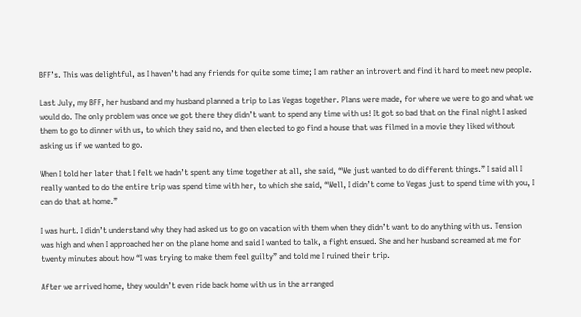BFF’s. This was delightful, as I haven’t had any friends for quite some time; I am rather an introvert and find it hard to meet new people.

Last July, my BFF, her husband and my husband planned a trip to Las Vegas together. Plans were made, for where we were to go and what we would do. The only problem was once we got there they didn’t want to spend any time with us! It got so bad that on the final night I asked them to go to dinner with us, to which they said no, and then elected to go find a house that was filmed in a movie they liked without asking us if we wanted to go.

When I told her later that I felt we hadn’t spent any time together at all, she said, “We just wanted to do different things.” I said all I really wanted to do the entire trip was spend time with her, to which she said, “Well, I didn’t come to Vegas just to spend time with you, I can do that at home.”

I was hurt. I didn’t understand why they had asked us to go on vacation with them when they didn’t want to do anything with us. Tension was high and when I approached her on the plane home and said I wanted to talk, a fight ensued. She and her husband screamed at me for twenty minutes about how “I was trying to make them feel guilty” and told me I ruined their trip.

After we arrived home, they wouldn’t even ride back home with us in the arranged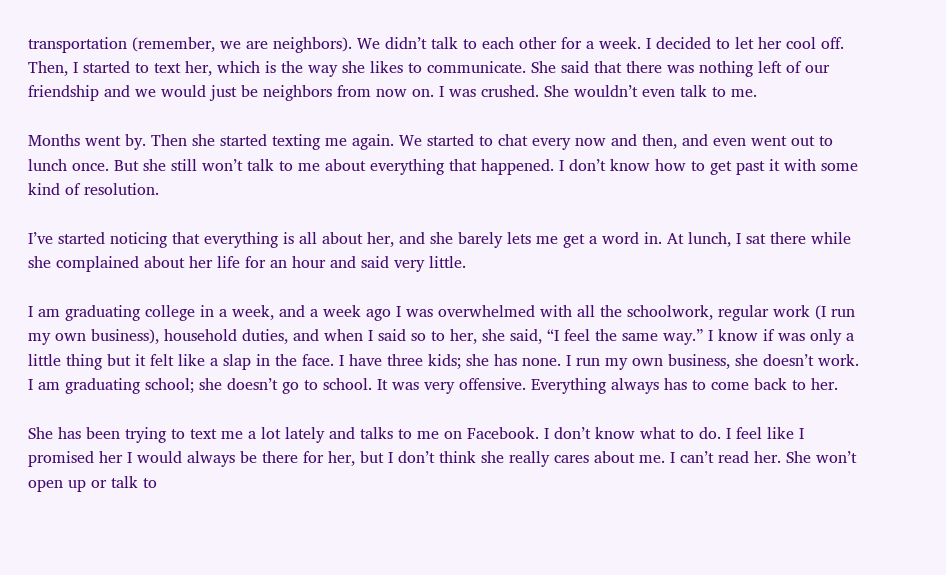transportation (remember, we are neighbors). We didn’t talk to each other for a week. I decided to let her cool off. Then, I started to text her, which is the way she likes to communicate. She said that there was nothing left of our friendship and we would just be neighbors from now on. I was crushed. She wouldn’t even talk to me.

Months went by. Then she started texting me again. We started to chat every now and then, and even went out to lunch once. But she still won’t talk to me about everything that happened. I don’t know how to get past it with some kind of resolution.

I’ve started noticing that everything is all about her, and she barely lets me get a word in. At lunch, I sat there while she complained about her life for an hour and said very little.

I am graduating college in a week, and a week ago I was overwhelmed with all the schoolwork, regular work (I run my own business), household duties, and when I said so to her, she said, “I feel the same way.” I know if was only a little thing but it felt like a slap in the face. I have three kids; she has none. I run my own business, she doesn’t work. I am graduating school; she doesn’t go to school. It was very offensive. Everything always has to come back to her.

She has been trying to text me a lot lately and talks to me on Facebook. I don’t know what to do. I feel like I promised her I would always be there for her, but I don’t think she really cares about me. I can’t read her. She won’t open up or talk to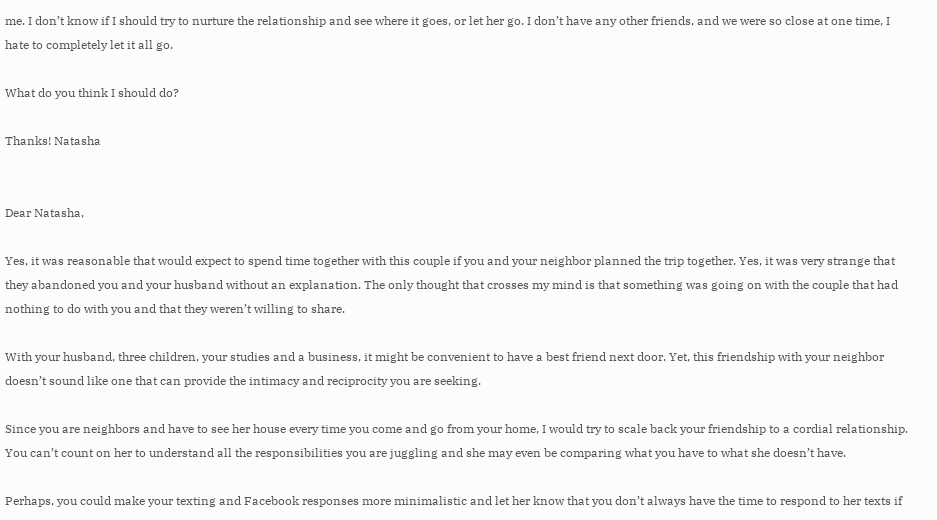me. I don’t know if I should try to nurture the relationship and see where it goes, or let her go. I don’t have any other friends, and we were so close at one time, I hate to completely let it all go.

What do you think I should do?

Thanks! Natasha


Dear Natasha,

Yes, it was reasonable that would expect to spend time together with this couple if you and your neighbor planned the trip together. Yes, it was very strange that they abandoned you and your husband without an explanation. The only thought that crosses my mind is that something was going on with the couple that had nothing to do with you and that they weren’t willing to share.

With your husband, three children, your studies and a business, it might be convenient to have a best friend next door. Yet, this friendship with your neighbor doesn’t sound like one that can provide the intimacy and reciprocity you are seeking.

Since you are neighbors and have to see her house every time you come and go from your home, I would try to scale back your friendship to a cordial relationship. You can’t count on her to understand all the responsibilities you are juggling and she may even be comparing what you have to what she doesn’t have.

Perhaps, you could make your texting and Facebook responses more minimalistic and let her know that you don’t always have the time to respond to her texts if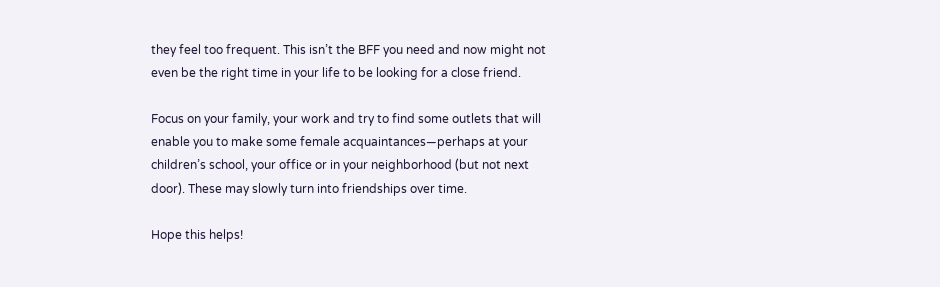they feel too frequent. This isn’t the BFF you need and now might not even be the right time in your life to be looking for a close friend.

Focus on your family, your work and try to find some outlets that will enable you to make some female acquaintances—perhaps at your children’s school, your office or in your neighborhood (but not next door). These may slowly turn into friendships over time.

Hope this helps!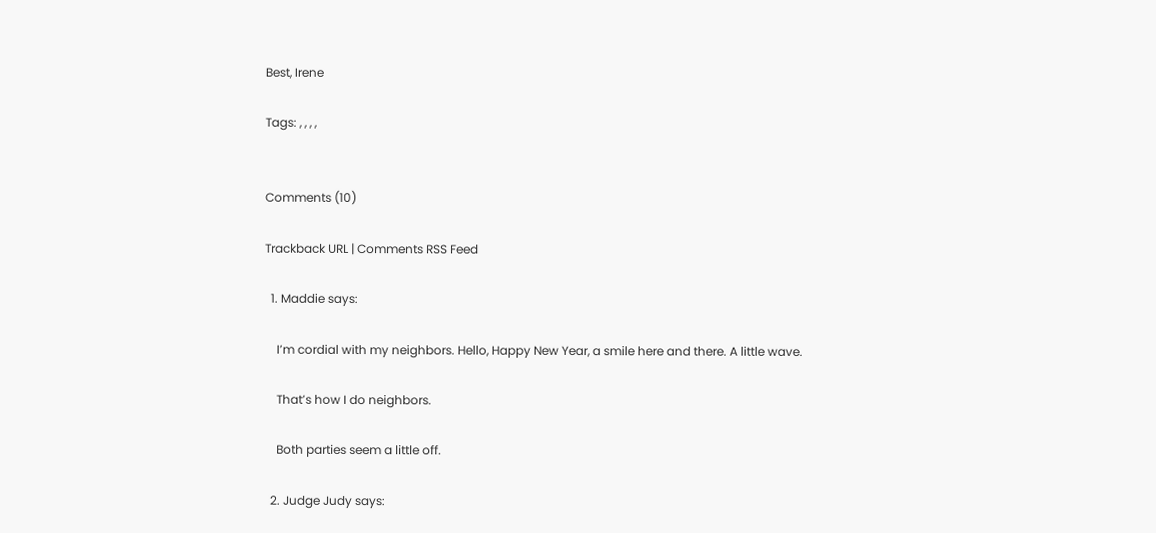Best, Irene

Tags: , , , ,


Comments (10)

Trackback URL | Comments RSS Feed

  1. Maddie says:

    I’m cordial with my neighbors. Hello, Happy New Year, a smile here and there. A little wave.

    That’s how I do neighbors.

    Both parties seem a little off.

  2. Judge Judy says: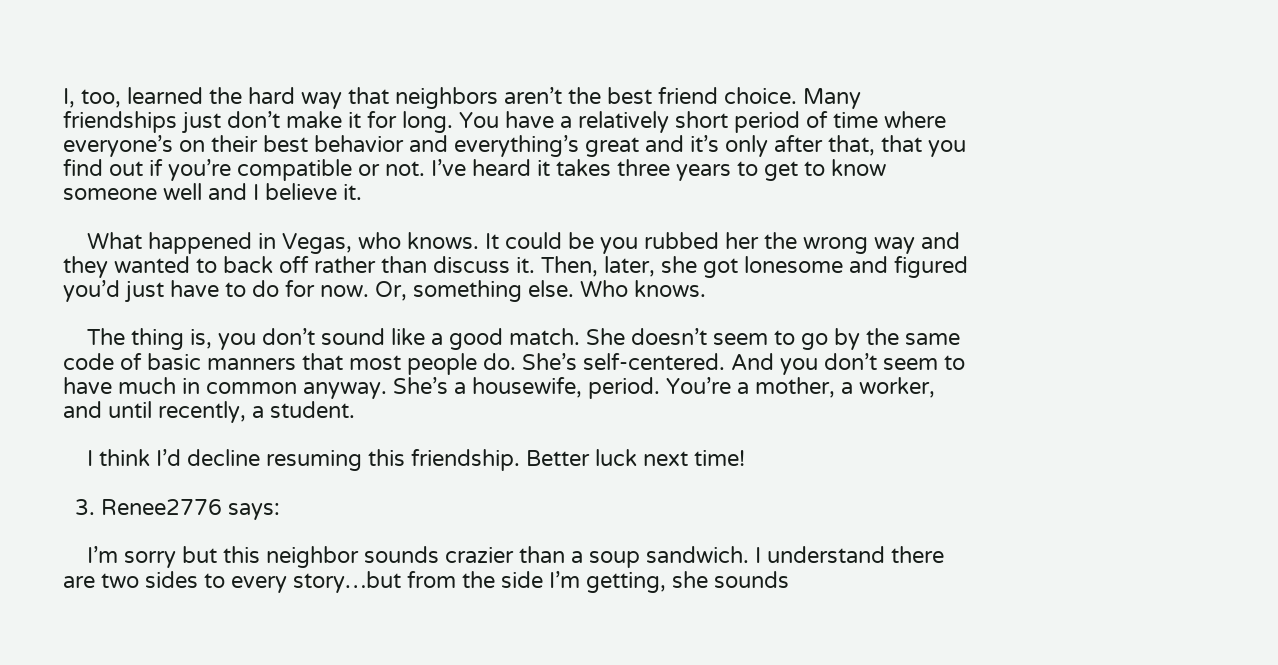I, too, learned the hard way that neighbors aren’t the best friend choice. Many friendships just don’t make it for long. You have a relatively short period of time where everyone’s on their best behavior and everything’s great and it’s only after that, that you find out if you’re compatible or not. I’ve heard it takes three years to get to know someone well and I believe it.

    What happened in Vegas, who knows. It could be you rubbed her the wrong way and they wanted to back off rather than discuss it. Then, later, she got lonesome and figured you’d just have to do for now. Or, something else. Who knows.

    The thing is, you don’t sound like a good match. She doesn’t seem to go by the same code of basic manners that most people do. She’s self-centered. And you don’t seem to have much in common anyway. She’s a housewife, period. You’re a mother, a worker, and until recently, a student.

    I think I’d decline resuming this friendship. Better luck next time!

  3. Renee2776 says:

    I’m sorry but this neighbor sounds crazier than a soup sandwich. I understand there are two sides to every story…but from the side I’m getting, she sounds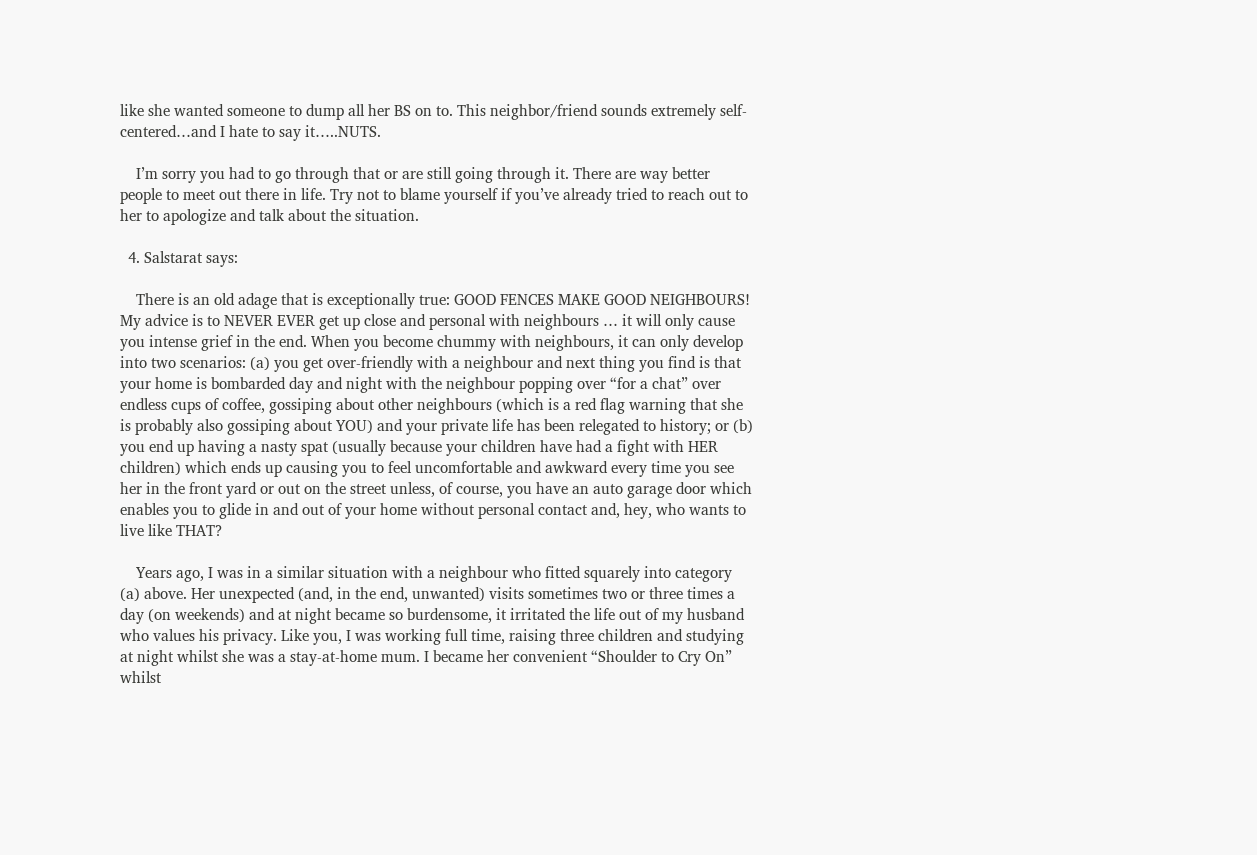like she wanted someone to dump all her BS on to. This neighbor/friend sounds extremely self-centered…and I hate to say it…..NUTS.

    I’m sorry you had to go through that or are still going through it. There are way better people to meet out there in life. Try not to blame yourself if you’ve already tried to reach out to her to apologize and talk about the situation.

  4. Salstarat says:

    There is an old adage that is exceptionally true: GOOD FENCES MAKE GOOD NEIGHBOURS! My advice is to NEVER EVER get up close and personal with neighbours … it will only cause you intense grief in the end. When you become chummy with neighbours, it can only develop into two scenarios: (a) you get over-friendly with a neighbour and next thing you find is that your home is bombarded day and night with the neighbour popping over “for a chat” over endless cups of coffee, gossiping about other neighbours (which is a red flag warning that she is probably also gossiping about YOU) and your private life has been relegated to history; or (b) you end up having a nasty spat (usually because your children have had a fight with HER children) which ends up causing you to feel uncomfortable and awkward every time you see her in the front yard or out on the street unless, of course, you have an auto garage door which enables you to glide in and out of your home without personal contact and, hey, who wants to live like THAT?

    Years ago, I was in a similar situation with a neighbour who fitted squarely into category (a) above. Her unexpected (and, in the end, unwanted) visits sometimes two or three times a day (on weekends) and at night became so burdensome, it irritated the life out of my husband who values his privacy. Like you, I was working full time, raising three children and studying at night whilst she was a stay-at-home mum. I became her convenient “Shoulder to Cry On” whilst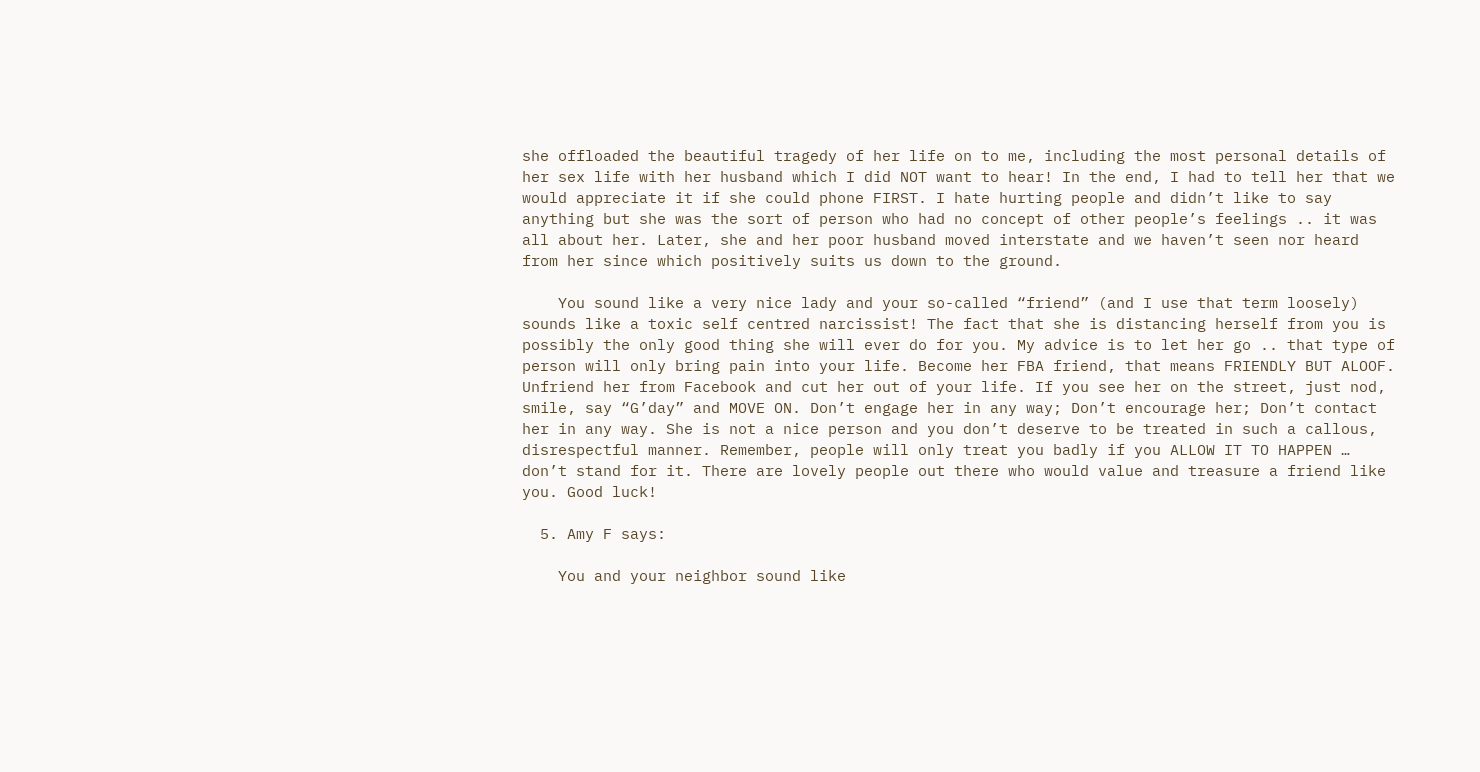she offloaded the beautiful tragedy of her life on to me, including the most personal details of her sex life with her husband which I did NOT want to hear! In the end, I had to tell her that we would appreciate it if she could phone FIRST. I hate hurting people and didn’t like to say anything but she was the sort of person who had no concept of other people’s feelings .. it was all about her. Later, she and her poor husband moved interstate and we haven’t seen nor heard from her since which positively suits us down to the ground.

    You sound like a very nice lady and your so-called “friend” (and I use that term loosely) sounds like a toxic self centred narcissist! The fact that she is distancing herself from you is possibly the only good thing she will ever do for you. My advice is to let her go .. that type of person will only bring pain into your life. Become her FBA friend, that means FRIENDLY BUT ALOOF. Unfriend her from Facebook and cut her out of your life. If you see her on the street, just nod, smile, say “G’day” and MOVE ON. Don’t engage her in any way; Don’t encourage her; Don’t contact her in any way. She is not a nice person and you don’t deserve to be treated in such a callous, disrespectful manner. Remember, people will only treat you badly if you ALLOW IT TO HAPPEN … don’t stand for it. There are lovely people out there who would value and treasure a friend like you. Good luck!

  5. Amy F says:

    You and your neighbor sound like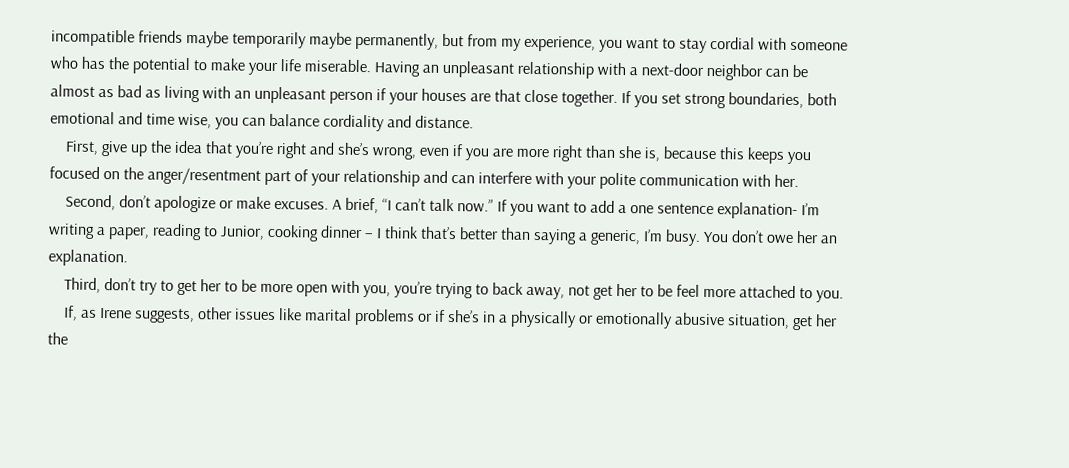incompatible friends maybe temporarily maybe permanently, but from my experience, you want to stay cordial with someone who has the potential to make your life miserable. Having an unpleasant relationship with a next-door neighbor can be almost as bad as living with an unpleasant person if your houses are that close together. If you set strong boundaries, both emotional and time wise, you can balance cordiality and distance.
    First, give up the idea that you’re right and she’s wrong, even if you are more right than she is, because this keeps you focused on the anger/resentment part of your relationship and can interfere with your polite communication with her.
    Second, don’t apologize or make excuses. A brief, “I can’t talk now.” If you want to add a one sentence explanation- I’m writing a paper, reading to Junior, cooking dinner – I think that’s better than saying a generic, I’m busy. You don’t owe her an explanation.
    Third, don’t try to get her to be more open with you, you’re trying to back away, not get her to be feel more attached to you.
    If, as Irene suggests, other issues like marital problems or if she’s in a physically or emotionally abusive situation, get her the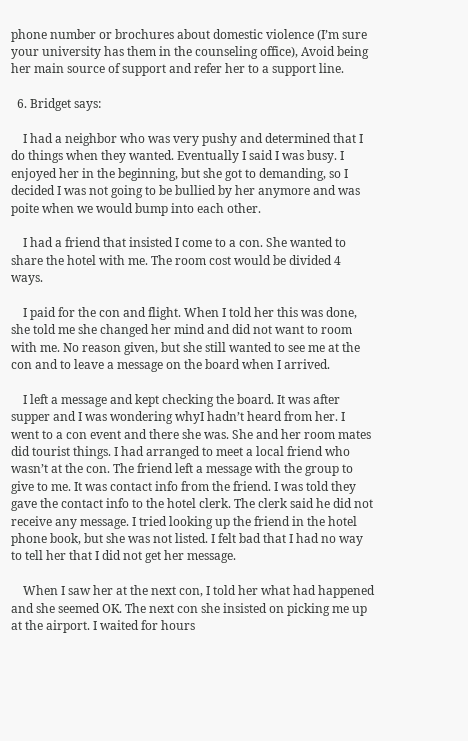phone number or brochures about domestic violence (I’m sure your university has them in the counseling office), Avoid being her main source of support and refer her to a support line.

  6. Bridget says:

    I had a neighbor who was very pushy and determined that I do things when they wanted. Eventually I said I was busy. I enjoyed her in the beginning, but she got to demanding, so I decided I was not going to be bullied by her anymore and was poite when we would bump into each other.

    I had a friend that insisted I come to a con. She wanted to share the hotel with me. The room cost would be divided 4 ways.

    I paid for the con and flight. When I told her this was done, she told me she changed her mind and did not want to room with me. No reason given, but she still wanted to see me at the con and to leave a message on the board when I arrived.

    I left a message and kept checking the board. It was after supper and I was wondering whyI hadn’t heard from her. I went to a con event and there she was. She and her room mates did tourist things. I had arranged to meet a local friend who wasn’t at the con. The friend left a message with the group to give to me. It was contact info from the friend. I was told they gave the contact info to the hotel clerk. The clerk said he did not receive any message. I tried looking up the friend in the hotel phone book, but she was not listed. I felt bad that I had no way to tell her that I did not get her message.

    When I saw her at the next con, I told her what had happened and she seemed OK. The next con she insisted on picking me up at the airport. I waited for hours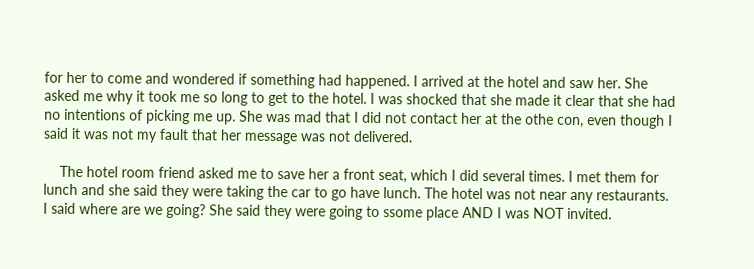for her to come and wondered if something had happened. I arrived at the hotel and saw her. She asked me why it took me so long to get to the hotel. I was shocked that she made it clear that she had no intentions of picking me up. She was mad that I did not contact her at the othe con, even though I said it was not my fault that her message was not delivered.

    The hotel room friend asked me to save her a front seat, which I did several times. I met them for lunch and she said they were taking the car to go have lunch. The hotel was not near any restaurants. I said where are we going? She said they were going to ssome place AND I was NOT invited.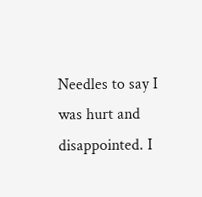Needles to say I was hurt and disappointed. I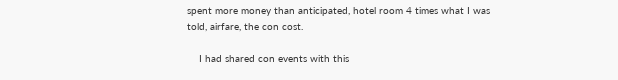spent more money than anticipated, hotel room 4 times what I was told, airfare, the con cost.

    I had shared con events with this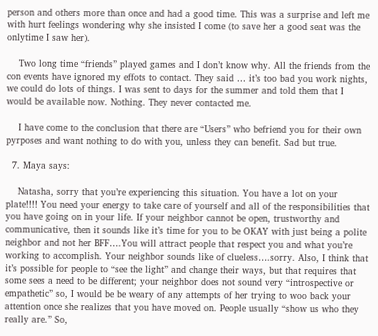person and others more than once and had a good time. This was a surprise and left me with hurt feelings wondering why she insisted I come (to save her a good seat was the onlytime I saw her).

    Two long time “friends” played games and I don’t know why. All the friends from the con events have ignored my effots to contact. They said … it’s too bad you work nights, we could do lots of things. I was sent to days for the summer and told them that I would be available now. Nothing. They never contacted me.

    I have come to the conclusion that there are “Users” who befriend you for their own pyrposes and want nothing to do with you, unless they can benefit. Sad but true.

  7. Maya says:

    Natasha, sorry that you’re experiencing this situation. You have a lot on your plate!!!! You need your energy to take care of yourself and all of the responsibilities that you have going on in your life. If your neighbor cannot be open, trustworthy and communicative, then it sounds like it’s time for you to be OKAY with just being a polite neighbor and not her BFF….You will attract people that respect you and what you’re working to accomplish. Your neighbor sounds like of clueless….sorry. Also, I think that it’s possible for people to “see the light” and change their ways, but that requires that some sees a need to be different; your neighbor does not sound very “introspective or empathetic” so, I would be be weary of any attempts of her trying to woo back your attention once she realizes that you have moved on. People usually “show us who they really are.” So,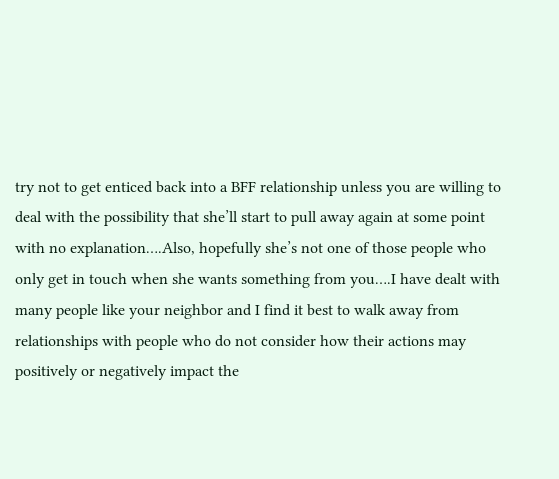try not to get enticed back into a BFF relationship unless you are willing to deal with the possibility that she’ll start to pull away again at some point with no explanation….Also, hopefully she’s not one of those people who only get in touch when she wants something from you….I have dealt with many people like your neighbor and I find it best to walk away from relationships with people who do not consider how their actions may positively or negatively impact the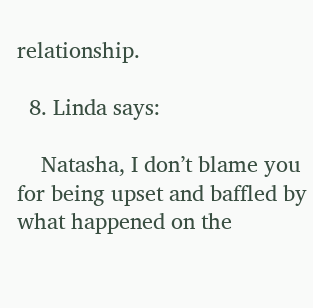relationship.

  8. Linda says:

    Natasha, I don’t blame you for being upset and baffled by what happened on the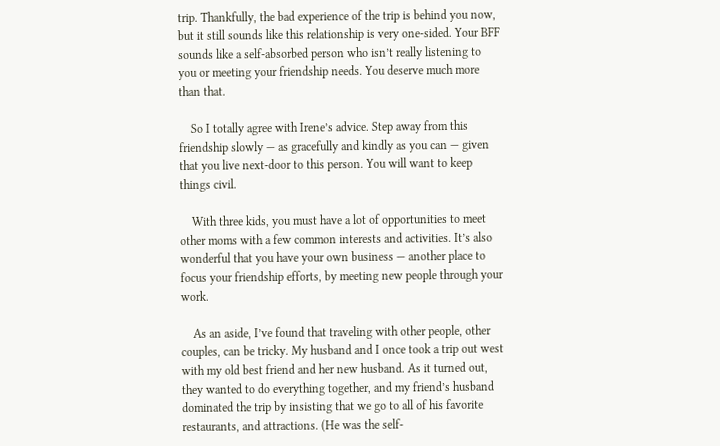trip. Thankfully, the bad experience of the trip is behind you now, but it still sounds like this relationship is very one-sided. Your BFF sounds like a self-absorbed person who isn’t really listening to you or meeting your friendship needs. You deserve much more than that.

    So I totally agree with Irene’s advice. Step away from this friendship slowly — as gracefully and kindly as you can — given that you live next-door to this person. You will want to keep things civil.

    With three kids, you must have a lot of opportunities to meet other moms with a few common interests and activities. It’s also wonderful that you have your own business — another place to focus your friendship efforts, by meeting new people through your work.

    As an aside, I’ve found that traveling with other people, other couples, can be tricky. My husband and I once took a trip out west with my old best friend and her new husband. As it turned out, they wanted to do everything together, and my friend’s husband dominated the trip by insisting that we go to all of his favorite restaurants, and attractions. (He was the self-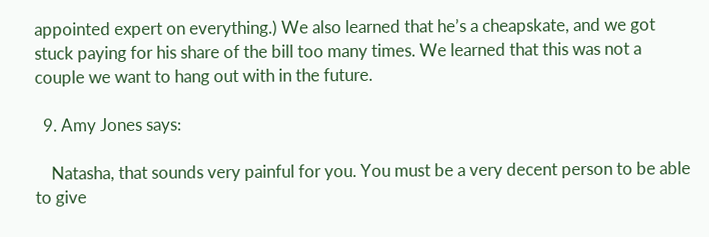appointed expert on everything.) We also learned that he’s a cheapskate, and we got stuck paying for his share of the bill too many times. We learned that this was not a couple we want to hang out with in the future.

  9. Amy Jones says:

    Natasha, that sounds very painful for you. You must be a very decent person to be able to give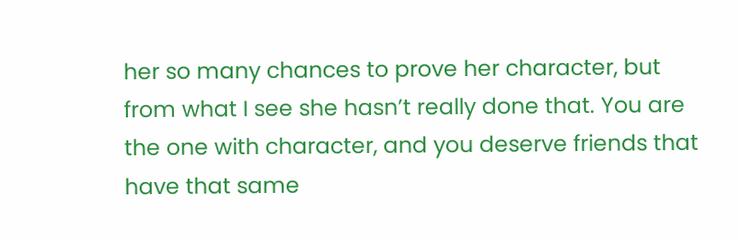her so many chances to prove her character, but from what I see she hasn’t really done that. You are the one with character, and you deserve friends that have that same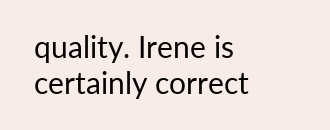quality. Irene is certainly correct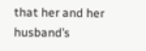that her and her husband’s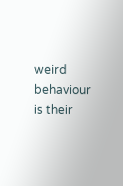weird behaviour is their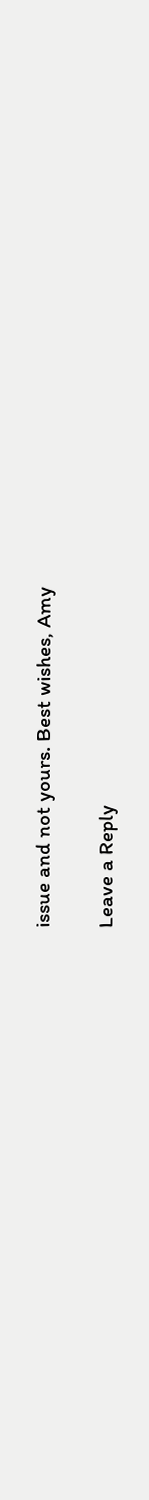issue and not yours. Best wishes, Amy

Leave a Reply